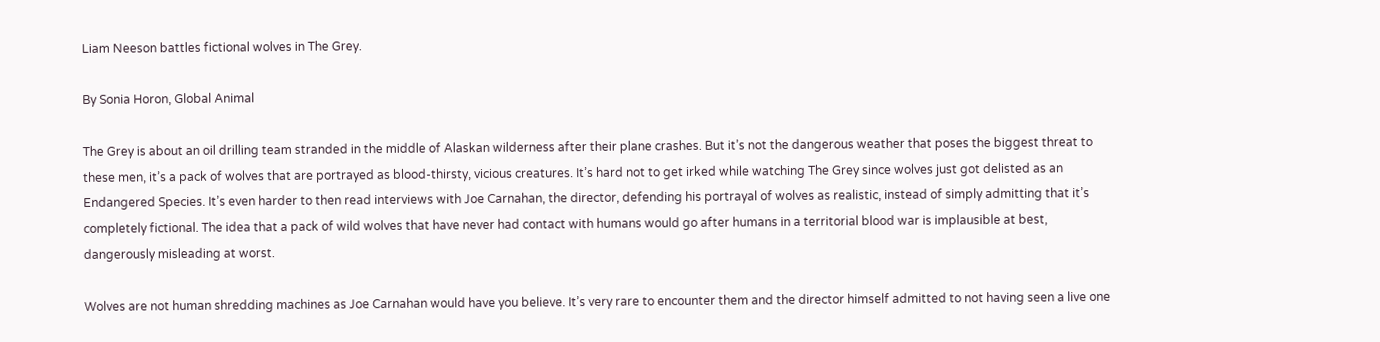Liam Neeson battles fictional wolves in The Grey.

By Sonia Horon, Global Animal

The Grey is about an oil drilling team stranded in the middle of Alaskan wilderness after their plane crashes. But it’s not the dangerous weather that poses the biggest threat to these men, it’s a pack of wolves that are portrayed as blood-thirsty, vicious creatures. It’s hard not to get irked while watching The Grey since wolves just got delisted as an Endangered Species. It’s even harder to then read interviews with Joe Carnahan, the director, defending his portrayal of wolves as realistic, instead of simply admitting that it’s completely fictional. The idea that a pack of wild wolves that have never had contact with humans would go after humans in a territorial blood war is implausible at best, dangerously misleading at worst.

Wolves are not human shredding machines as Joe Carnahan would have you believe. It’s very rare to encounter them and the director himself admitted to not having seen a live one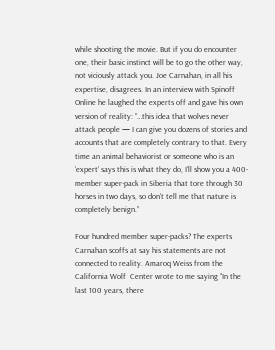while shooting the movie. But if you do encounter one, their basic instinct will be to go the other way, not viciously attack you. Joe Carnahan, in all his expertise, disagrees. In an interview with Spinoff Online he laughed the experts off and gave his own version of reality: “…this idea that wolves never attack people — I can give you dozens of stories and accounts that are completely contrary to that. Every time an animal behaviorist or someone who is an ‘expert’ says this is what they do, I’ll show you a 400-member super-pack in Siberia that tore through 30 horses in two days, so don’t tell me that nature is completely benign.”

Four hundred member super-packs? The experts Carnahan scoffs at say his statements are not connected to reality. Amaroq Weiss from the California Wolf  Center wrote to me saying “In the last 100 years, there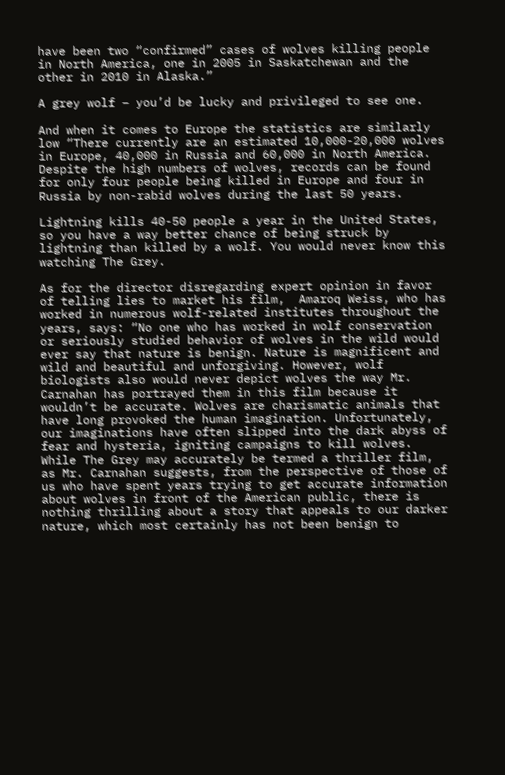have been two “confirmed” cases of wolves killing people in North America, one in 2005 in Saskatchewan and the other in 2010 in Alaska.”

A grey wolf – you’d be lucky and privileged to see one.

And when it comes to Europe the statistics are similarly low “There currently are an estimated 10,000-20,000 wolves in Europe, 40,000 in Russia and 60,000 in North America.  Despite the high numbers of wolves, records can be found for only four people being killed in Europe and four in Russia by non-rabid wolves during the last 50 years.

Lightning kills 40-50 people a year in the United States, so you have a way better chance of being struck by lightning than killed by a wolf. You would never know this watching The Grey.

As for the director disregarding expert opinion in favor of telling lies to market his film,  Amaroq Weiss, who has worked in numerous wolf-related institutes throughout the years, says: “No one who has worked in wolf conservation or seriously studied behavior of wolves in the wild would ever say that nature is benign. Nature is magnificent and wild and beautiful and unforgiving. However, wolf biologists also would never depict wolves the way Mr. Carnahan has portrayed them in this film because it wouldn’t be accurate. Wolves are charismatic animals that have long provoked the human imagination. Unfortunately, our imaginations have often slipped into the dark abyss of fear and hysteria, igniting campaigns to kill wolves. While The Grey may accurately be termed a thriller film, as Mr. Carnahan suggests, from the perspective of those of us who have spent years trying to get accurate information about wolves in front of the American public, there is nothing thrilling about a story that appeals to our darker nature, which most certainly has not been benign to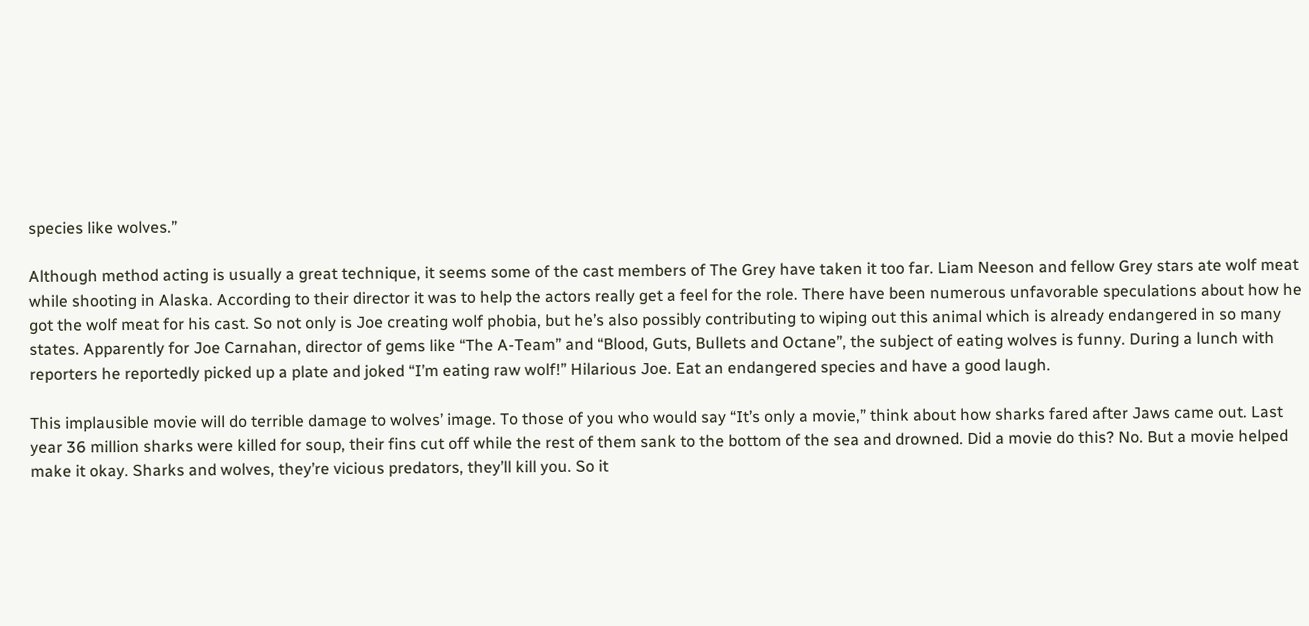species like wolves.”

Although method acting is usually a great technique, it seems some of the cast members of The Grey have taken it too far. Liam Neeson and fellow Grey stars ate wolf meat while shooting in Alaska. According to their director it was to help the actors really get a feel for the role. There have been numerous unfavorable speculations about how he got the wolf meat for his cast. So not only is Joe creating wolf phobia, but he’s also possibly contributing to wiping out this animal which is already endangered in so many states. Apparently for Joe Carnahan, director of gems like “The A-Team” and “Blood, Guts, Bullets and Octane”, the subject of eating wolves is funny. During a lunch with reporters he reportedly picked up a plate and joked “I’m eating raw wolf!” Hilarious Joe. Eat an endangered species and have a good laugh.

This implausible movie will do terrible damage to wolves’ image. To those of you who would say “It’s only a movie,” think about how sharks fared after Jaws came out. Last year 36 million sharks were killed for soup, their fins cut off while the rest of them sank to the bottom of the sea and drowned. Did a movie do this? No. But a movie helped make it okay. Sharks and wolves, they’re vicious predators, they’ll kill you. So it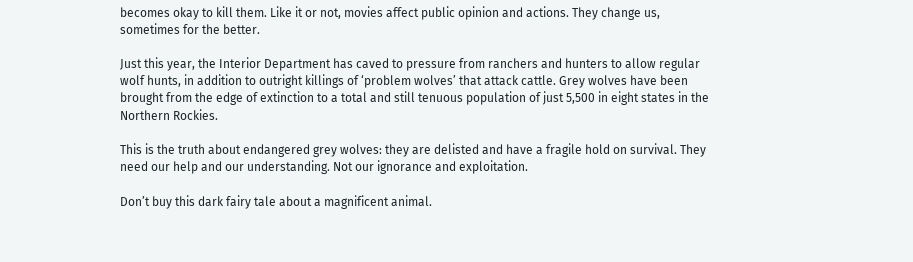becomes okay to kill them. Like it or not, movies affect public opinion and actions. They change us, sometimes for the better.

Just this year, the Interior Department has caved to pressure from ranchers and hunters to allow regular wolf hunts, in addition to outright killings of ‘problem wolves’ that attack cattle. Grey wolves have been brought from the edge of extinction to a total and still tenuous population of just 5,500 in eight states in the Northern Rockies.

This is the truth about endangered grey wolves: they are delisted and have a fragile hold on survival. They need our help and our understanding. Not our ignorance and exploitation.

Don’t buy this dark fairy tale about a magnificent animal.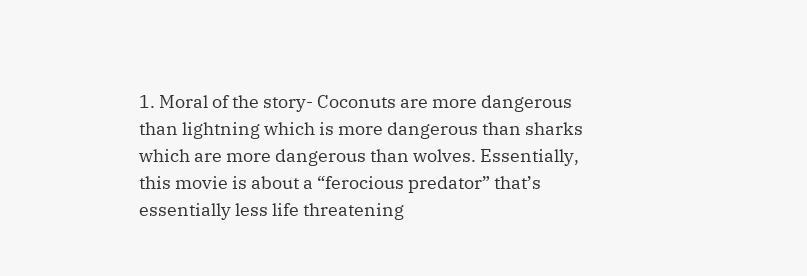1. Moral of the story- Coconuts are more dangerous than lightning which is more dangerous than sharks which are more dangerous than wolves. Essentially, this movie is about a “ferocious predator” that’s essentially less life threatening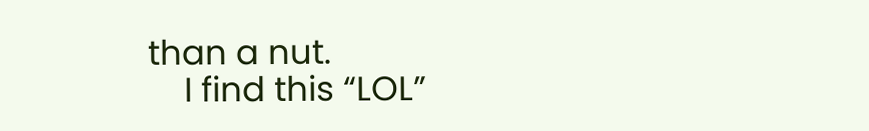than a nut.
    I find this “LOL”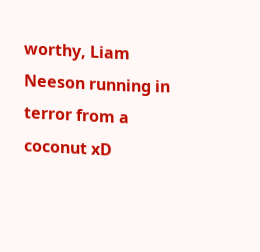worthy, Liam Neeson running in terror from a coconut xD